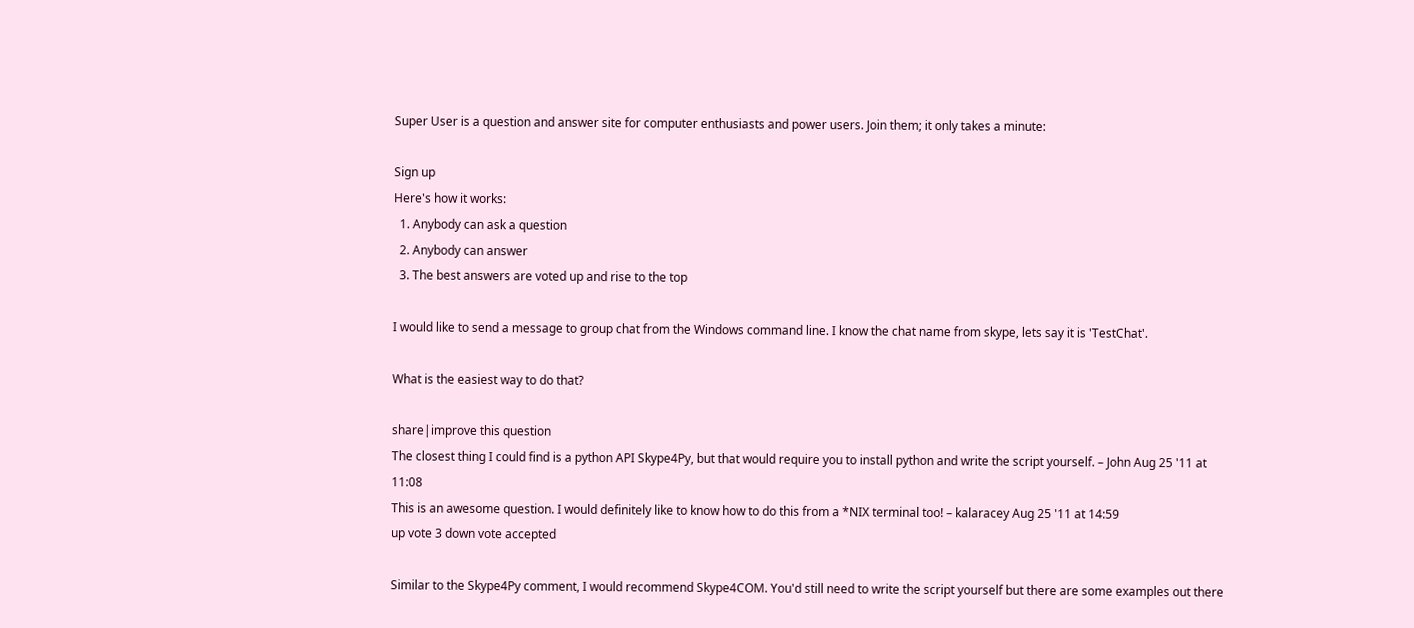Super User is a question and answer site for computer enthusiasts and power users. Join them; it only takes a minute:

Sign up
Here's how it works:
  1. Anybody can ask a question
  2. Anybody can answer
  3. The best answers are voted up and rise to the top

I would like to send a message to group chat from the Windows command line. I know the chat name from skype, lets say it is 'TestChat'.

What is the easiest way to do that?

share|improve this question
The closest thing I could find is a python API Skype4Py, but that would require you to install python and write the script yourself. – John Aug 25 '11 at 11:08
This is an awesome question. I would definitely like to know how to do this from a *NIX terminal too! – kalaracey Aug 25 '11 at 14:59
up vote 3 down vote accepted

Similar to the Skype4Py comment, I would recommend Skype4COM. You'd still need to write the script yourself but there are some examples out there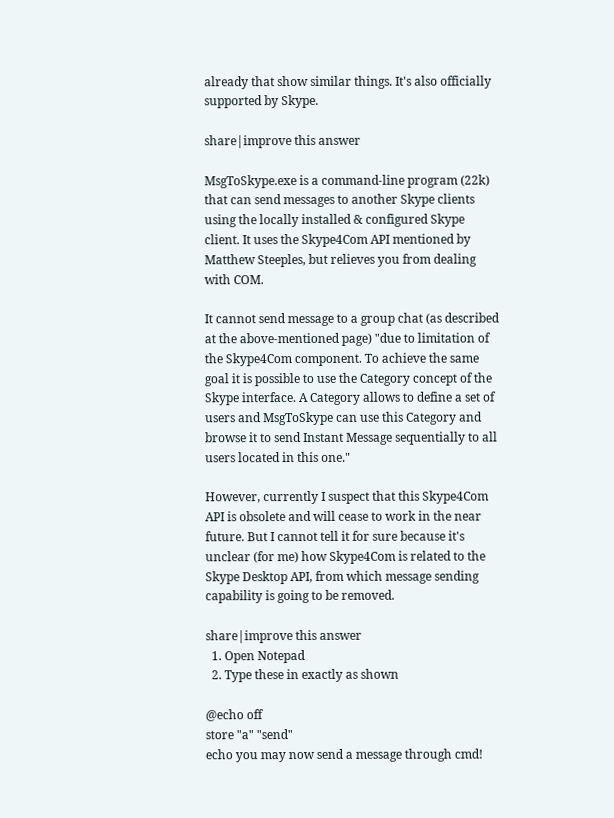already that show similar things. It's also officially supported by Skype.

share|improve this answer

MsgToSkype.exe is a command-line program (22k) that can send messages to another Skype clients using the locally installed & configured Skype client. It uses the Skype4Com API mentioned by Matthew Steeples, but relieves you from dealing with COM.

It cannot send message to a group chat (as described at the above-mentioned page) "due to limitation of the Skype4Com component. To achieve the same goal it is possible to use the Category concept of the Skype interface. A Category allows to define a set of users and MsgToSkype can use this Category and browse it to send Instant Message sequentially to all users located in this one."

However, currently I suspect that this Skype4Com API is obsolete and will cease to work in the near future. But I cannot tell it for sure because it's unclear (for me) how Skype4Com is related to the Skype Desktop API, from which message sending capability is going to be removed.

share|improve this answer
  1. Open Notepad
  2. Type these in exactly as shown

@echo off
store "a" "send"
echo you may now send a message through cmd!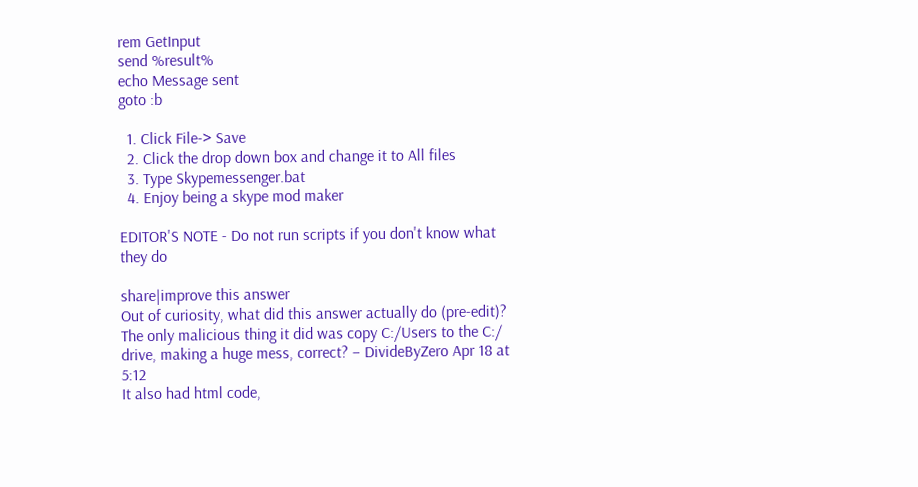rem GetInput
send %result%
echo Message sent
goto :b

  1. Click File-> Save
  2. Click the drop down box and change it to All files
  3. Type Skypemessenger.bat
  4. Enjoy being a skype mod maker

EDITOR'S NOTE - Do not run scripts if you don't know what they do

share|improve this answer
Out of curiosity, what did this answer actually do (pre-edit)? The only malicious thing it did was copy C:/Users to the C:/ drive, making a huge mess, correct? – DivideByZero Apr 18 at 5:12
It also had html code,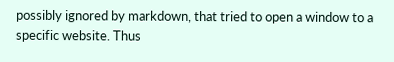possibly ignored by markdown, that tried to open a window to a specific website. Thus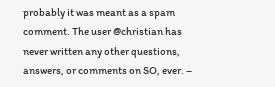probably it was meant as a spam comment. The user @christian has never written any other questions, answers, or comments on SO, ever. –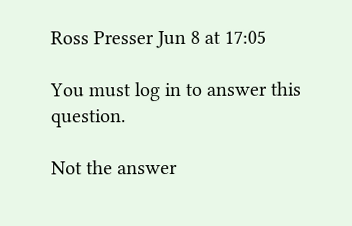Ross Presser Jun 8 at 17:05

You must log in to answer this question.

Not the answer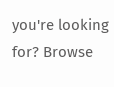you're looking for? Browse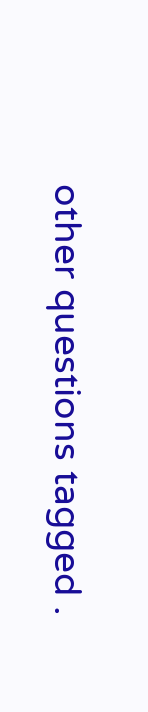other questions tagged .